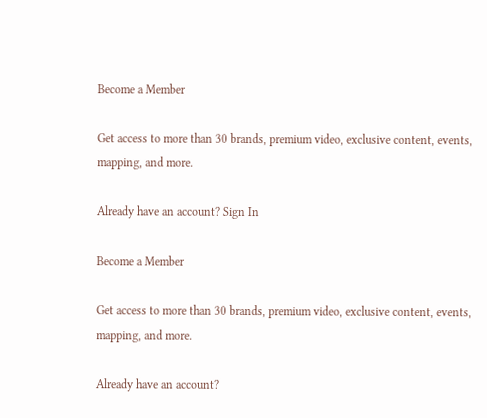Become a Member

Get access to more than 30 brands, premium video, exclusive content, events, mapping, and more.

Already have an account? Sign In

Become a Member

Get access to more than 30 brands, premium video, exclusive content, events, mapping, and more.

Already have an account?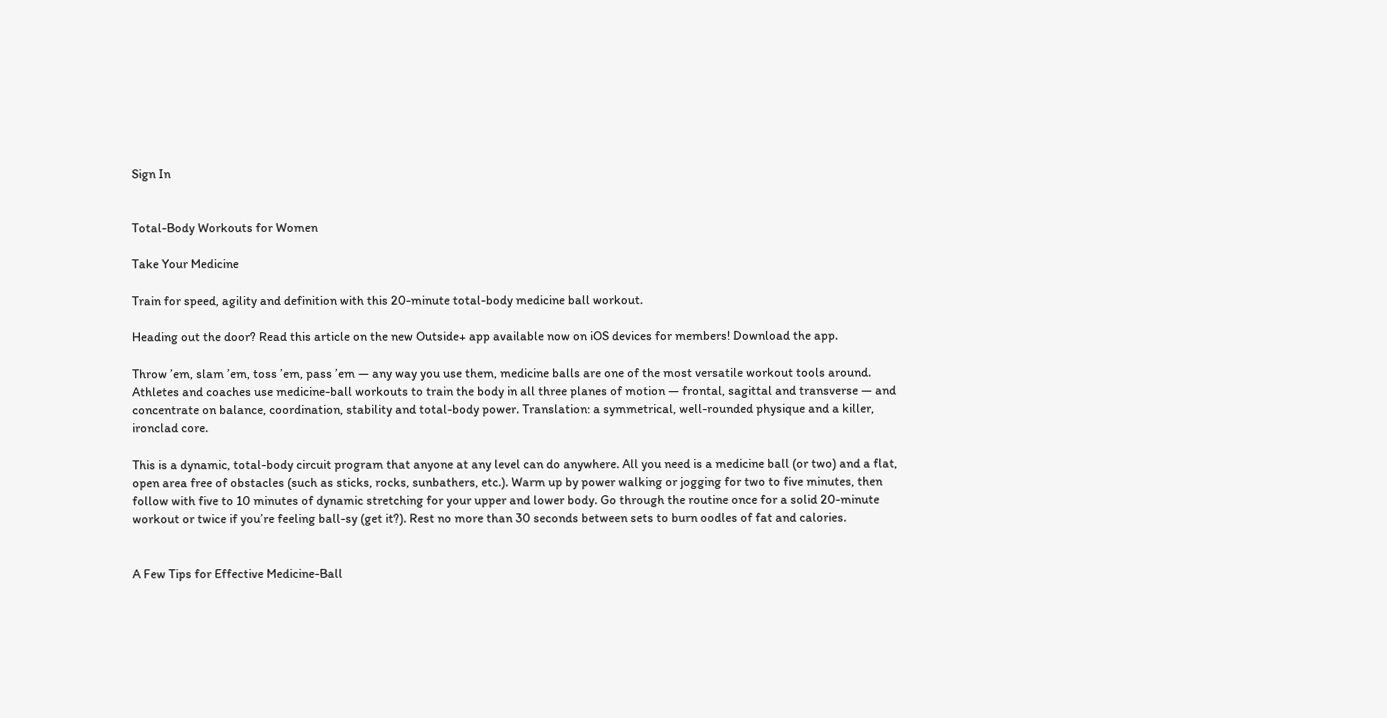Sign In


Total-Body Workouts for Women

Take Your Medicine

Train for speed, agility and definition with this 20-minute total-body medicine ball workout.

Heading out the door? Read this article on the new Outside+ app available now on iOS devices for members! Download the app.

Throw ’em, slam ’em, toss ’em, pass ’em — any way you use them, medicine balls are one of the most versatile workout tools around. Athletes and coaches use medicine-ball workouts to train the body in all three planes of motion — frontal, sagittal and transverse — and concentrate on balance, coordination, stability and total-body power. Translation: a symmetrical, well-rounded physique and a killer, ironclad core.

This is a dynamic, total-body circuit program that anyone at any level can do anywhere. All you need is a medicine ball (or two) and a flat, open area free of obstacles (such as sticks, rocks, sunbathers, etc.). Warm up by power walking or jogging for two to five minutes, then follow with five to 10 minutes of dynamic stretching for your upper and lower body. Go through the routine once for a solid 20-minute workout or twice if you’re feeling ball-sy (get it?). Rest no more than 30 seconds between sets to burn oodles of fat and calories.


A Few Tips for Effective Medicine-Ball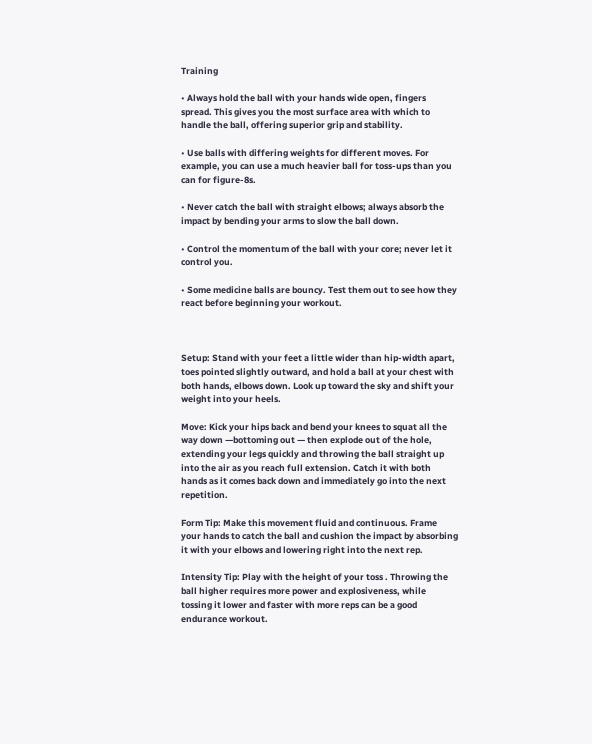Training

• Always hold the ball with your hands wide open, fingers spread. This gives you the most surface area with which to handle the ball, offering superior grip and stability.

• Use balls with differing weights for different moves. For example, you can use a much heavier ball for toss-ups than you can for figure-8s.

• Never catch the ball with straight elbows; always absorb the impact by bending your arms to slow the ball down.

• Control the momentum of the ball with your core; never let it control you.

• Some medicine balls are bouncy. Test them out to see how they react before beginning your workout.



Setup: Stand with your feet a little wider than hip-width apart, toes pointed slightly outward, and hold a ball at your chest with both hands, elbows down. Look up toward the sky and shift your weight into your heels.

Move: Kick your hips back and bend your knees to squat all the way down —bottoming out — then explode out of the hole, extending your legs quickly and throwing the ball straight up into the air as you reach full extension. Catch it with both hands as it comes back down and immediately go into the next repetition.

Form Tip: Make this movement fluid and continuous. Frame your hands to catch the ball and cushion the impact by absorbing it with your elbows and lowering right into the next rep.

Intensity Tip: Play with the height of your toss . Throwing the ball higher requires more power and explosiveness, while tossing it lower and faster with more reps can be a good endurance workout.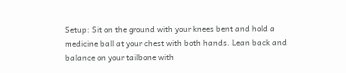Setup: Sit on the ground with your knees bent and hold a medicine ball at your chest with both hands. Lean back and balance on your tailbone with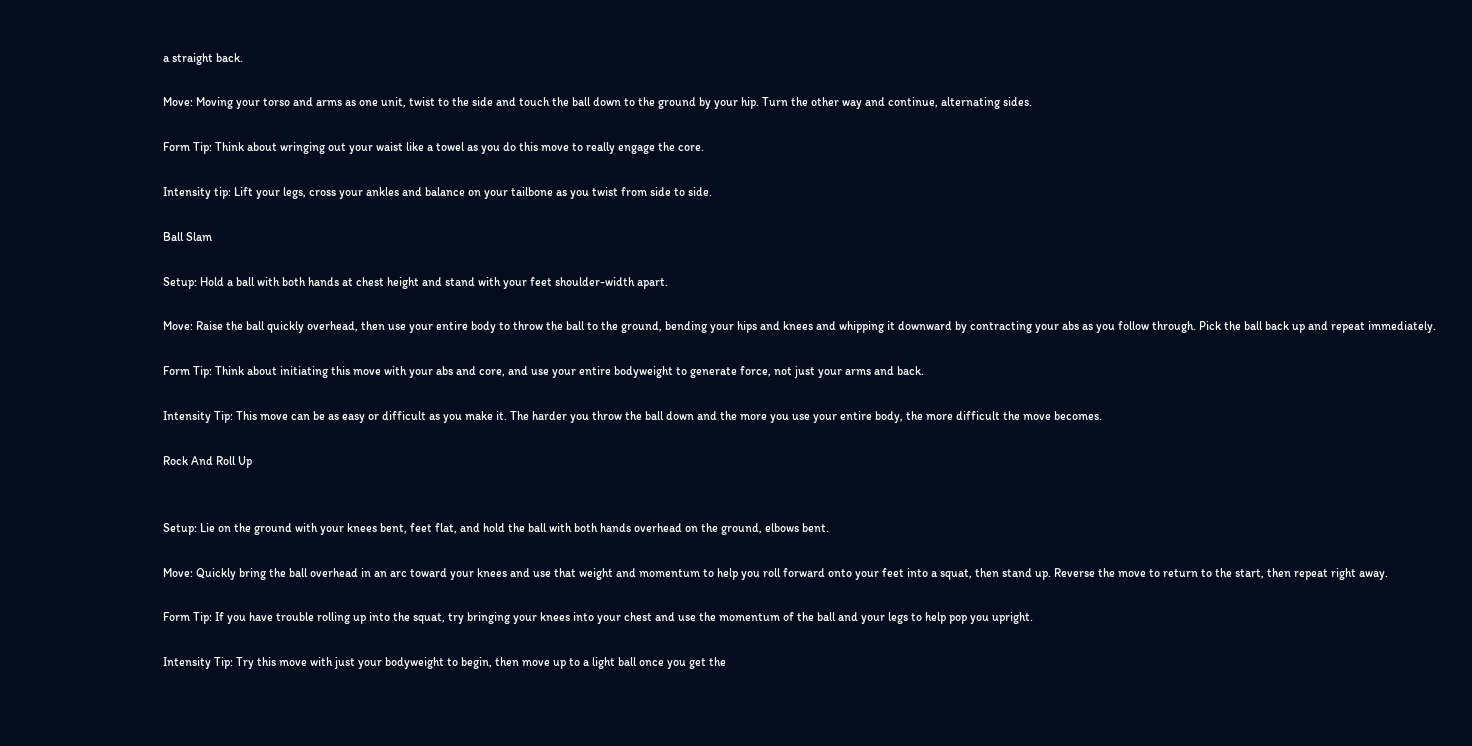a straight back.

Move: Moving your torso and arms as one unit, twist to the side and touch the ball down to the ground by your hip. Turn the other way and continue, alternating sides.

Form Tip: Think about wringing out your waist like a towel as you do this move to really engage the core.

Intensity tip: Lift your legs, cross your ankles and balance on your tailbone as you twist from side to side.

Ball Slam

Setup: Hold a ball with both hands at chest height and stand with your feet shoulder-width apart.

Move: Raise the ball quickly overhead, then use your entire body to throw the ball to the ground, bending your hips and knees and whipping it downward by contracting your abs as you follow through. Pick the ball back up and repeat immediately.

Form Tip: Think about initiating this move with your abs and core, and use your entire bodyweight to generate force, not just your arms and back.

Intensity Tip: This move can be as easy or difficult as you make it. The harder you throw the ball down and the more you use your entire body, the more difficult the move becomes.

Rock And Roll Up


Setup: Lie on the ground with your knees bent, feet flat, and hold the ball with both hands overhead on the ground, elbows bent.

Move: Quickly bring the ball overhead in an arc toward your knees and use that weight and momentum to help you roll forward onto your feet into a squat, then stand up. Reverse the move to return to the start, then repeat right away.

Form Tip: If you have trouble rolling up into the squat, try bringing your knees into your chest and use the momentum of the ball and your legs to help pop you upright.

Intensity Tip: Try this move with just your bodyweight to begin, then move up to a light ball once you get the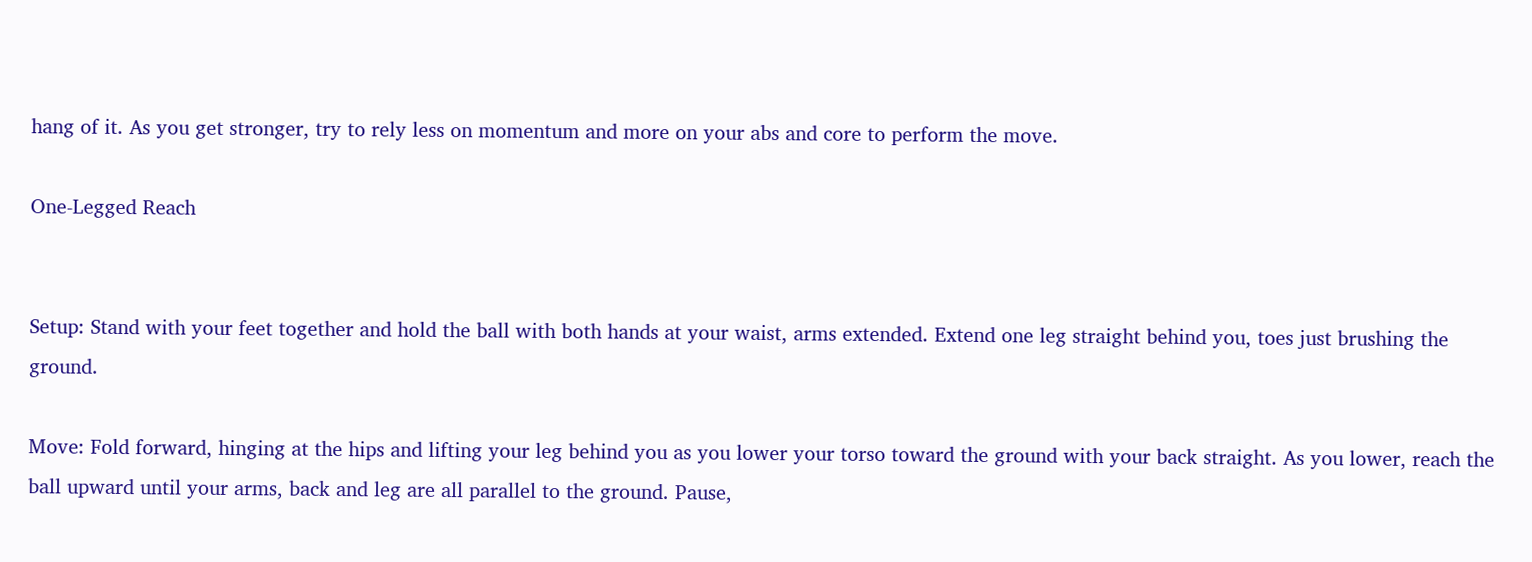hang of it. As you get stronger, try to rely less on momentum and more on your abs and core to perform the move.

One-Legged Reach


Setup: Stand with your feet together and hold the ball with both hands at your waist, arms extended. Extend one leg straight behind you, toes just brushing the ground.

Move: Fold forward, hinging at the hips and lifting your leg behind you as you lower your torso toward the ground with your back straight. As you lower, reach the ball upward until your arms, back and leg are all parallel to the ground. Pause,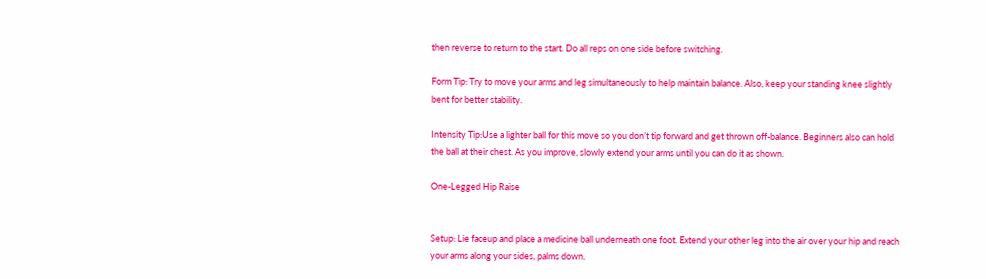then reverse to return to the start. Do all reps on one side before switching.

Form Tip: Try to move your arms and leg simultaneously to help maintain balance. Also, keep your standing knee slightly bent for better stability.

Intensity Tip:Use a lighter ball for this move so you don’t tip forward and get thrown off-balance. Beginners also can hold the ball at their chest. As you improve, slowly extend your arms until you can do it as shown.

One-Legged Hip Raise


Setup: Lie faceup and place a medicine ball underneath one foot. Extend your other leg into the air over your hip and reach your arms along your sides, palms down.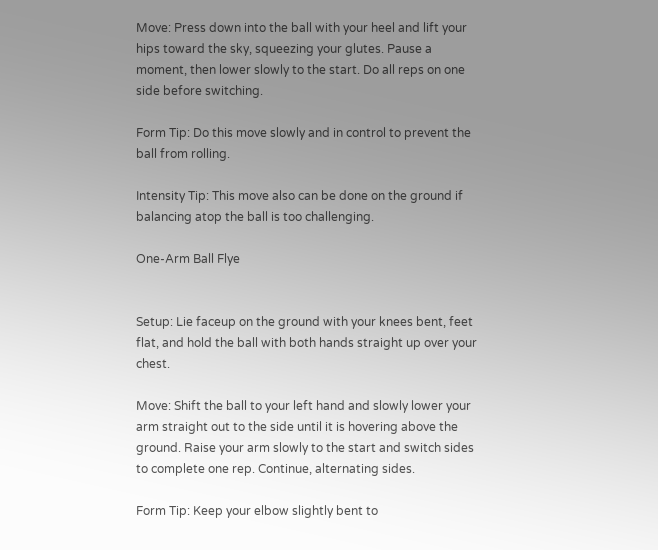Move: Press down into the ball with your heel and lift your hips toward the sky, squeezing your glutes. Pause a moment, then lower slowly to the start. Do all reps on one side before switching.

Form Tip: Do this move slowly and in control to prevent the ball from rolling.

Intensity Tip: This move also can be done on the ground if balancing atop the ball is too challenging.

One-Arm Ball Flye


Setup: Lie faceup on the ground with your knees bent, feet flat, and hold the ball with both hands straight up over your chest.

Move: Shift the ball to your left hand and slowly lower your arm straight out to the side until it is hovering above the ground. Raise your arm slowly to the start and switch sides to complete one rep. Continue, alternating sides.

Form Tip: Keep your elbow slightly bent to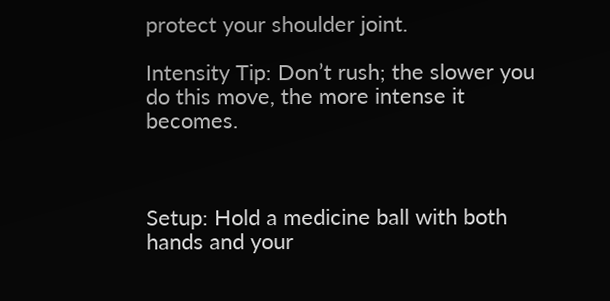protect your shoulder joint.

Intensity Tip: Don’t rush; the slower you do this move, the more intense it becomes.



Setup: Hold a medicine ball with both hands and your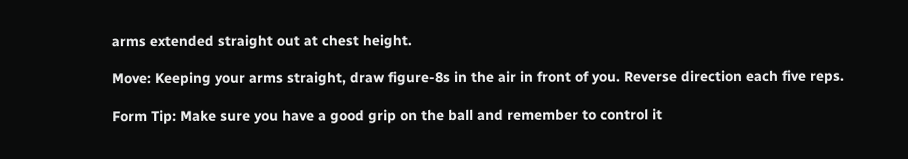arms extended straight out at chest height.

Move: Keeping your arms straight, draw figure-8s in the air in front of you. Reverse direction each five reps.

Form Tip: Make sure you have a good grip on the ball and remember to control it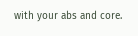with your abs and core.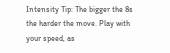Intensity Tip: The bigger the 8s the harder the move. Play with your speed, as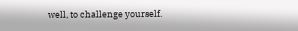well, to challenge yourself.